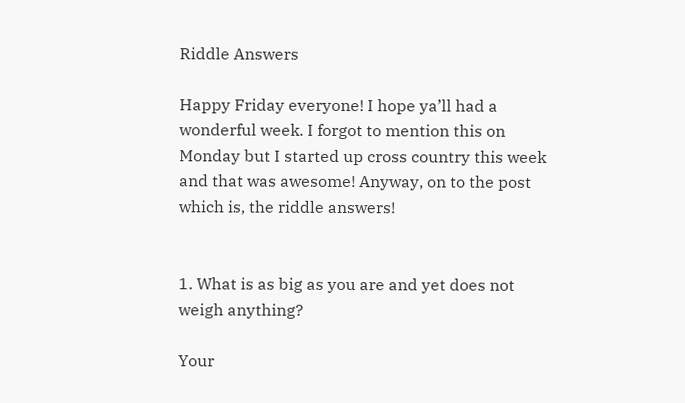Riddle Answers

Happy Friday everyone! I hope ya’ll had a wonderful week. I forgot to mention this on Monday but I started up cross country this week and that was awesome! Anyway, on to the post which is, the riddle answers!


1. What is as big as you are and yet does not weigh anything?

Your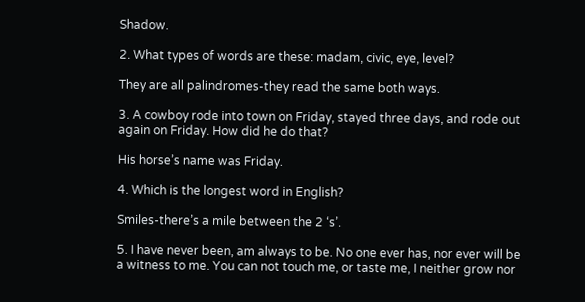Shadow.

2. What types of words are these: madam, civic, eye, level?

They are all palindromes-they read the same both ways.

3. A cowboy rode into town on Friday, stayed three days, and rode out again on Friday. How did he do that?

His horse’s name was Friday.

4. Which is the longest word in English?

Smiles-there’s a mile between the 2 ‘s’.

5. I have never been, am always to be. No one ever has, nor ever will be a witness to me. You can not touch me, or taste me, I neither grow nor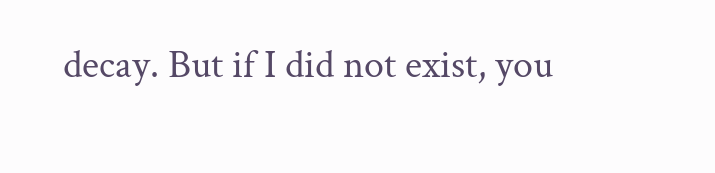decay. But if I did not exist, you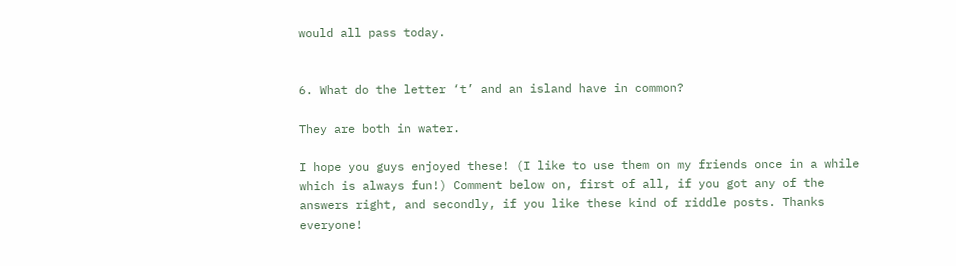would all pass today.


6. What do the letter ‘t’ and an island have in common?

They are both in water.

I hope you guys enjoyed these! (I like to use them on my friends once in a while which is always fun!) Comment below on, first of all, if you got any of the answers right, and secondly, if you like these kind of riddle posts. Thanks everyone!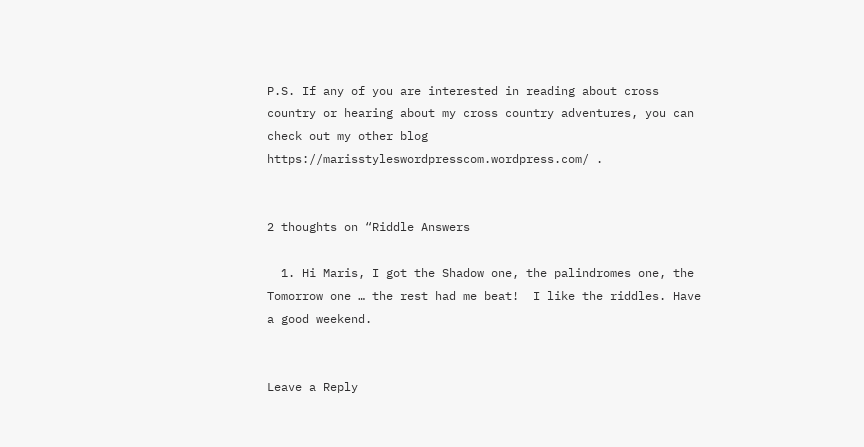P.S. If any of you are interested in reading about cross country or hearing about my cross country adventures, you can check out my other blog https://marisstyleswordpresscom.wordpress.com/ .


2 thoughts on “Riddle Answers

  1. Hi Maris, I got the Shadow one, the palindromes one, the Tomorrow one … the rest had me beat!  I like the riddles. Have a good weekend.


Leave a Reply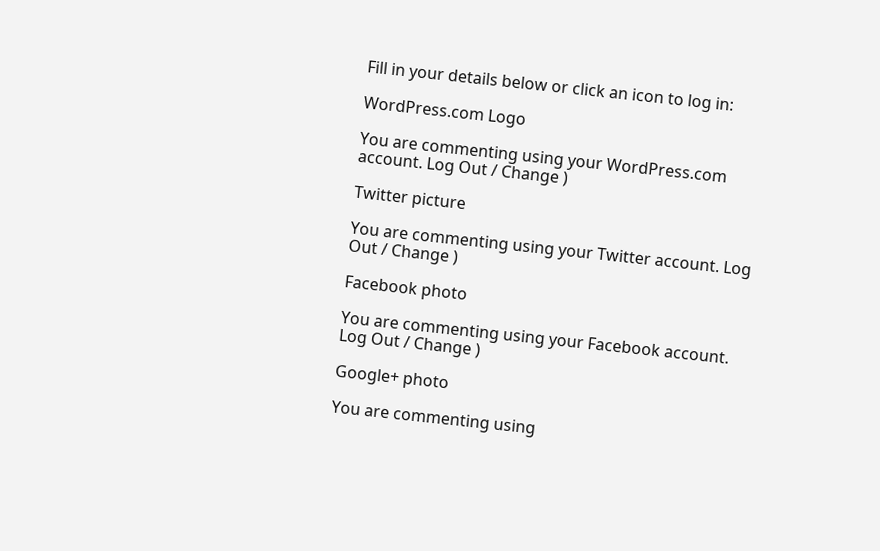Fill in your details below or click an icon to log in:

WordPress.com Logo

You are commenting using your WordPress.com account. Log Out / Change )

Twitter picture

You are commenting using your Twitter account. Log Out / Change )

Facebook photo

You are commenting using your Facebook account. Log Out / Change )

Google+ photo

You are commenting using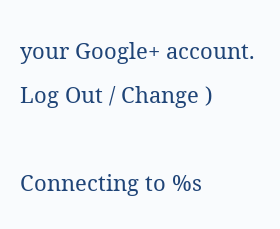your Google+ account. Log Out / Change )

Connecting to %s